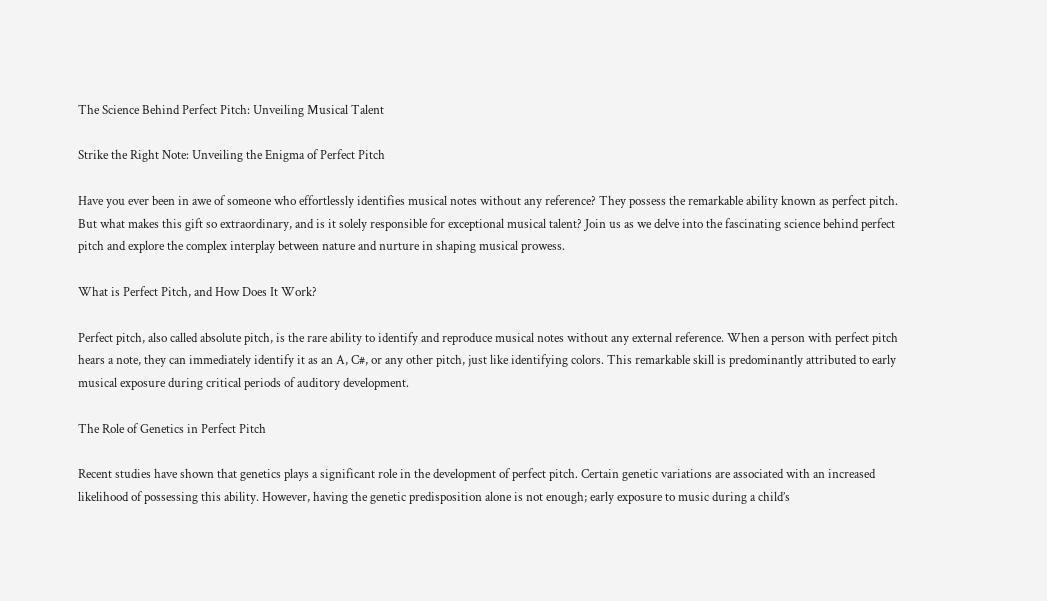The Science Behind Perfect Pitch: Unveiling Musical Talent

Strike the Right Note: Unveiling the Enigma of Perfect Pitch

Have you ever been in awe of someone who effortlessly identifies musical notes without any reference? They possess the remarkable ability known as perfect pitch. But what makes this gift so extraordinary, and is it solely responsible for exceptional musical talent? Join us as we delve into the fascinating science behind perfect pitch and explore the complex interplay between nature and nurture in shaping musical prowess.

What is Perfect Pitch, and How Does It Work?

Perfect pitch, also called absolute pitch, is the rare ability to identify and reproduce musical notes without any external reference. When a person with perfect pitch hears a note, they can immediately identify it as an A, C#, or any other pitch, just like identifying colors. This remarkable skill is predominantly attributed to early musical exposure during critical periods of auditory development.

The Role of Genetics in Perfect Pitch

Recent studies have shown that genetics plays a significant role in the development of perfect pitch. Certain genetic variations are associated with an increased likelihood of possessing this ability. However, having the genetic predisposition alone is not enough; early exposure to music during a child’s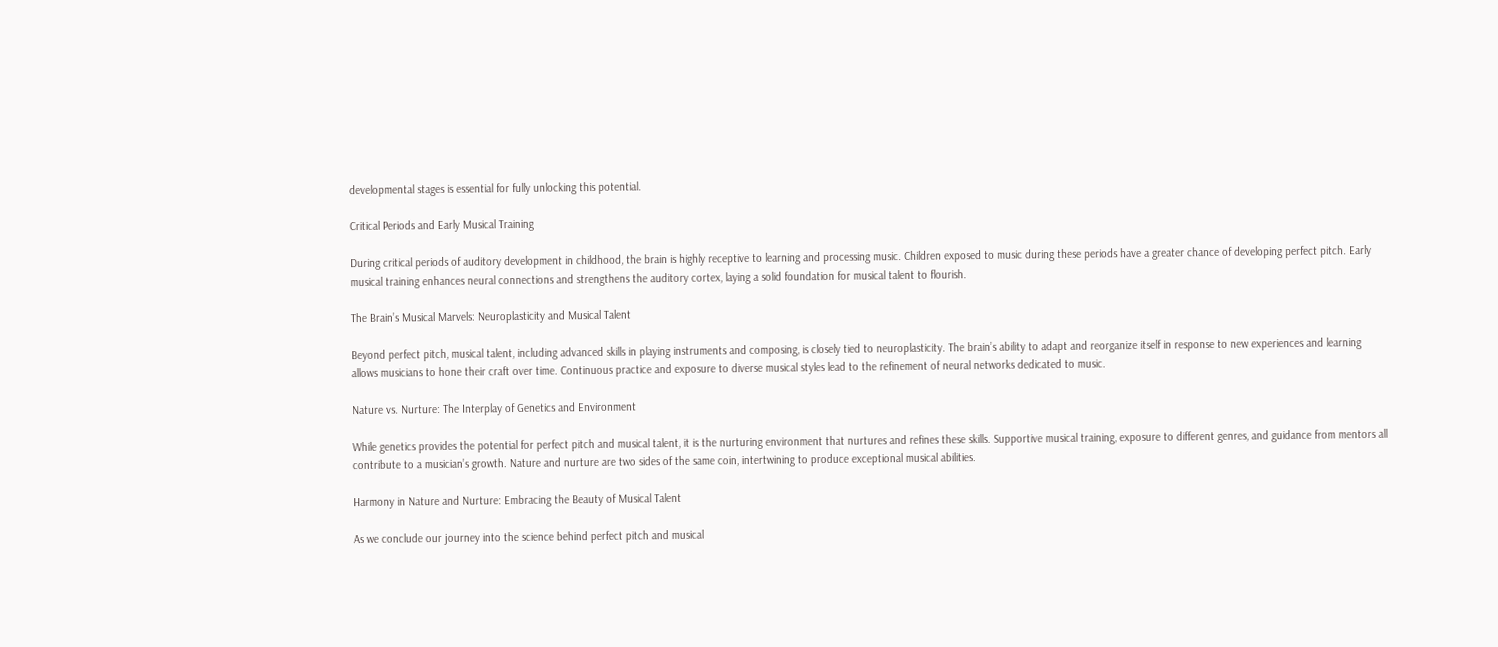developmental stages is essential for fully unlocking this potential.

Critical Periods and Early Musical Training

During critical periods of auditory development in childhood, the brain is highly receptive to learning and processing music. Children exposed to music during these periods have a greater chance of developing perfect pitch. Early musical training enhances neural connections and strengthens the auditory cortex, laying a solid foundation for musical talent to flourish.

The Brain’s Musical Marvels: Neuroplasticity and Musical Talent

Beyond perfect pitch, musical talent, including advanced skills in playing instruments and composing, is closely tied to neuroplasticity. The brain’s ability to adapt and reorganize itself in response to new experiences and learning allows musicians to hone their craft over time. Continuous practice and exposure to diverse musical styles lead to the refinement of neural networks dedicated to music.

Nature vs. Nurture: The Interplay of Genetics and Environment

While genetics provides the potential for perfect pitch and musical talent, it is the nurturing environment that nurtures and refines these skills. Supportive musical training, exposure to different genres, and guidance from mentors all contribute to a musician’s growth. Nature and nurture are two sides of the same coin, intertwining to produce exceptional musical abilities.

Harmony in Nature and Nurture: Embracing the Beauty of Musical Talent

As we conclude our journey into the science behind perfect pitch and musical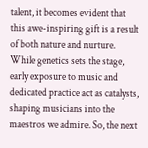talent, it becomes evident that this awe-inspiring gift is a result of both nature and nurture. While genetics sets the stage, early exposure to music and dedicated practice act as catalysts, shaping musicians into the maestros we admire. So, the next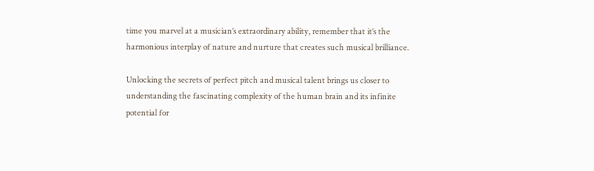time you marvel at a musician’s extraordinary ability, remember that it’s the harmonious interplay of nature and nurture that creates such musical brilliance.

Unlocking the secrets of perfect pitch and musical talent brings us closer to understanding the fascinating complexity of the human brain and its infinite potential for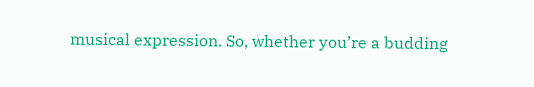musical expression. So, whether you’re a budding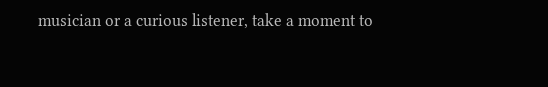musician or a curious listener, take a moment to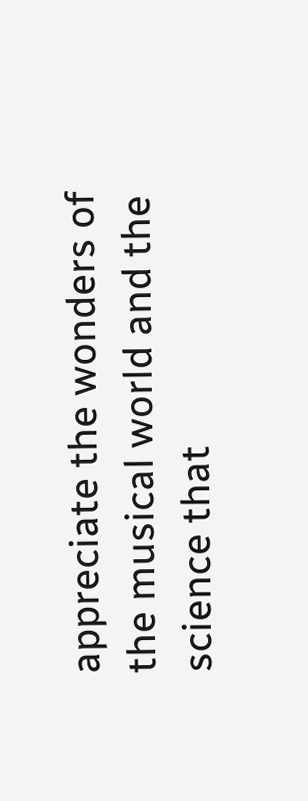appreciate the wonders of the musical world and the science that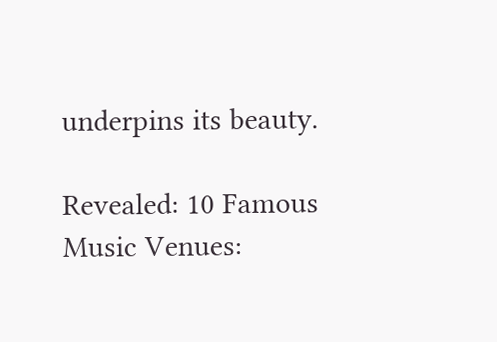underpins its beauty.

Revealed: 10 Famous Music Venues: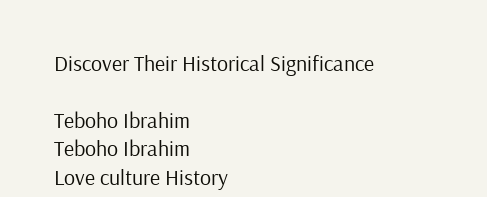Discover Their Historical Significance

Teboho Ibrahim
Teboho Ibrahim
Love culture History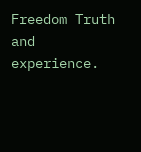Freedom Truth and experience.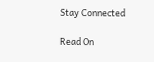Stay Connected

Read On